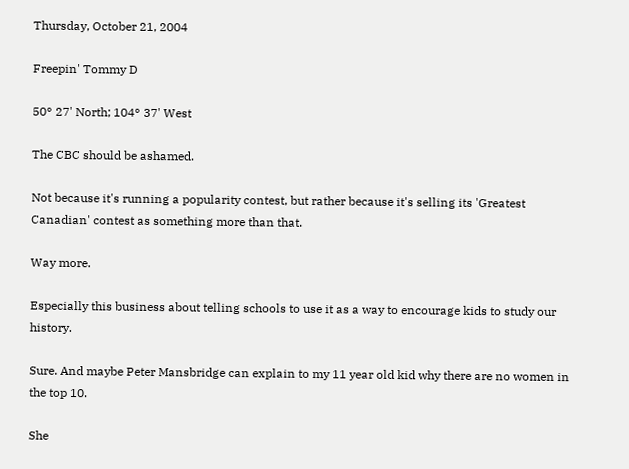Thursday, October 21, 2004

Freepin' Tommy D

50° 27' North; 104° 37' West

The CBC should be ashamed.

Not because it's running a popularity contest, but rather because it's selling its 'Greatest Canadian' contest as something more than that.

Way more.

Especially this business about telling schools to use it as a way to encourage kids to study our history.

Sure. And maybe Peter Mansbridge can explain to my 11 year old kid why there are no women in the top 10.

She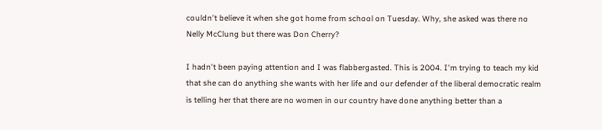couldn't believe it when she got home from school on Tuesday. Why, she asked was there no Nelly McClung but there was Don Cherry?

I hadn't been paying attention and I was flabbergasted. This is 2004. I'm trying to teach my kid that she can do anything she wants with her life and our defender of the liberal democratic realm is telling her that there are no women in our country have done anything better than a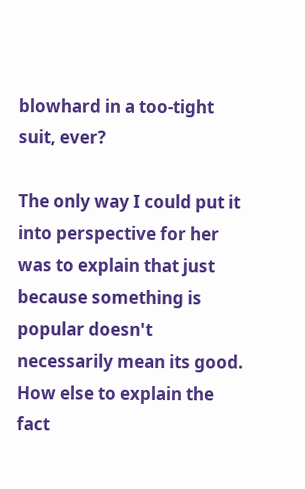blowhard in a too-tight suit, ever?

The only way I could put it into perspective for her was to explain that just because something is popular doesn't necessarily mean its good. How else to explain the fact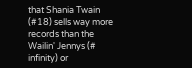that Shania Twain (#18) sells way more records than the Wailin' Jennys (# infinity) or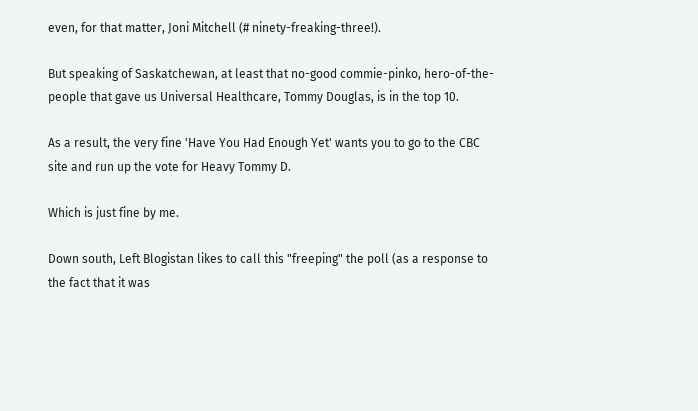even, for that matter, Joni Mitchell (# ninety-freaking-three!).

But speaking of Saskatchewan, at least that no-good commie-pinko, hero-of-the-people that gave us Universal Healthcare, Tommy Douglas, is in the top 10.

As a result, the very fine 'Have You Had Enough Yet' wants you to go to the CBC site and run up the vote for Heavy Tommy D.

Which is just fine by me.

Down south, Left Blogistan likes to call this "freeping" the poll (as a response to the fact that it was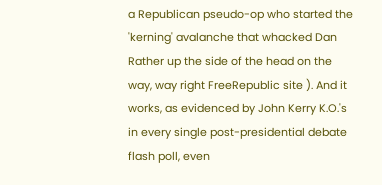a Republican pseudo-op who started the 'kerning' avalanche that whacked Dan Rather up the side of the head on the way, way right FreeRepublic site ). And it works, as evidenced by John Kerry K.O.'s in every single post-presidential debate flash poll, even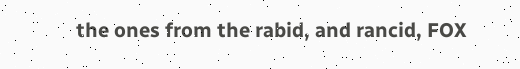the ones from the rabid, and rancid, FOX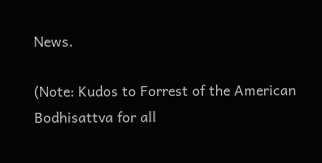News.

(Note: Kudos to Forrest of the American Bodhisattva for all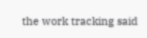the work tracking said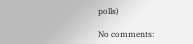polls)

No comments: